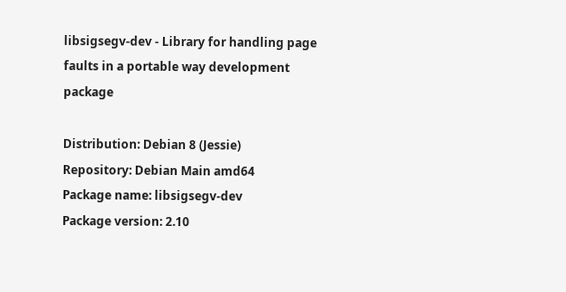libsigsegv-dev - Library for handling page faults in a portable way development package

Distribution: Debian 8 (Jessie)
Repository: Debian Main amd64
Package name: libsigsegv-dev
Package version: 2.10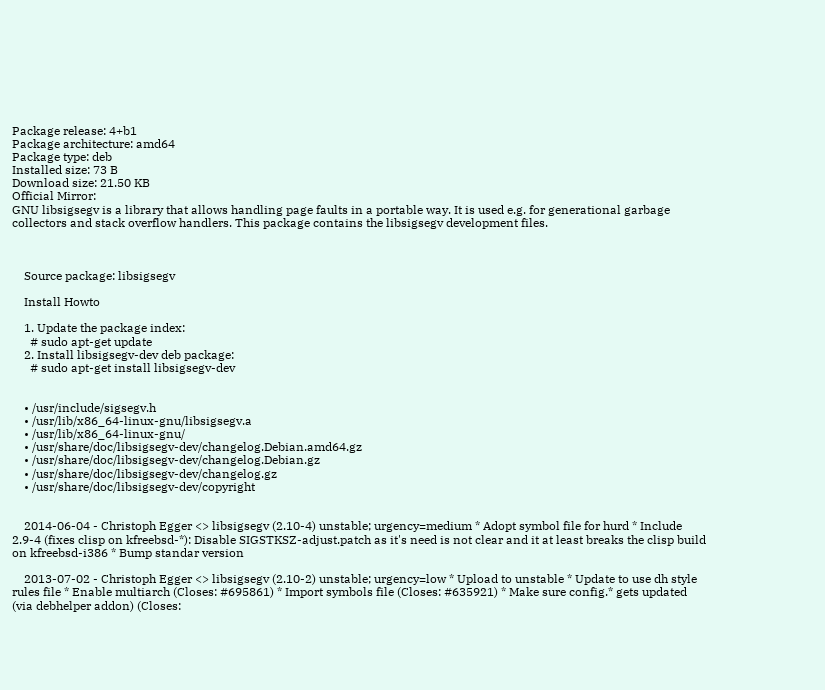Package release: 4+b1
Package architecture: amd64
Package type: deb
Installed size: 73 B
Download size: 21.50 KB
Official Mirror:
GNU libsigsegv is a library that allows handling page faults in a portable way. It is used e.g. for generational garbage collectors and stack overflow handlers. This package contains the libsigsegv development files.



    Source package: libsigsegv

    Install Howto

    1. Update the package index:
      # sudo apt-get update
    2. Install libsigsegv-dev deb package:
      # sudo apt-get install libsigsegv-dev


    • /usr/include/sigsegv.h
    • /usr/lib/x86_64-linux-gnu/libsigsegv.a
    • /usr/lib/x86_64-linux-gnu/
    • /usr/share/doc/libsigsegv-dev/changelog.Debian.amd64.gz
    • /usr/share/doc/libsigsegv-dev/changelog.Debian.gz
    • /usr/share/doc/libsigsegv-dev/changelog.gz
    • /usr/share/doc/libsigsegv-dev/copyright


    2014-06-04 - Christoph Egger <> libsigsegv (2.10-4) unstable; urgency=medium * Adopt symbol file for hurd * Include 2.9-4 (fixes clisp on kfreebsd-*): Disable SIGSTKSZ-adjust.patch as it's need is not clear and it at least breaks the clisp build on kfreebsd-i386 * Bump standar version

    2013-07-02 - Christoph Egger <> libsigsegv (2.10-2) unstable; urgency=low * Upload to unstable * Update to use dh style rules file * Enable multiarch (Closes: #695861) * Import symbols file (Closes: #635921) * Make sure config.* gets updated (via debhelper addon) (Closes: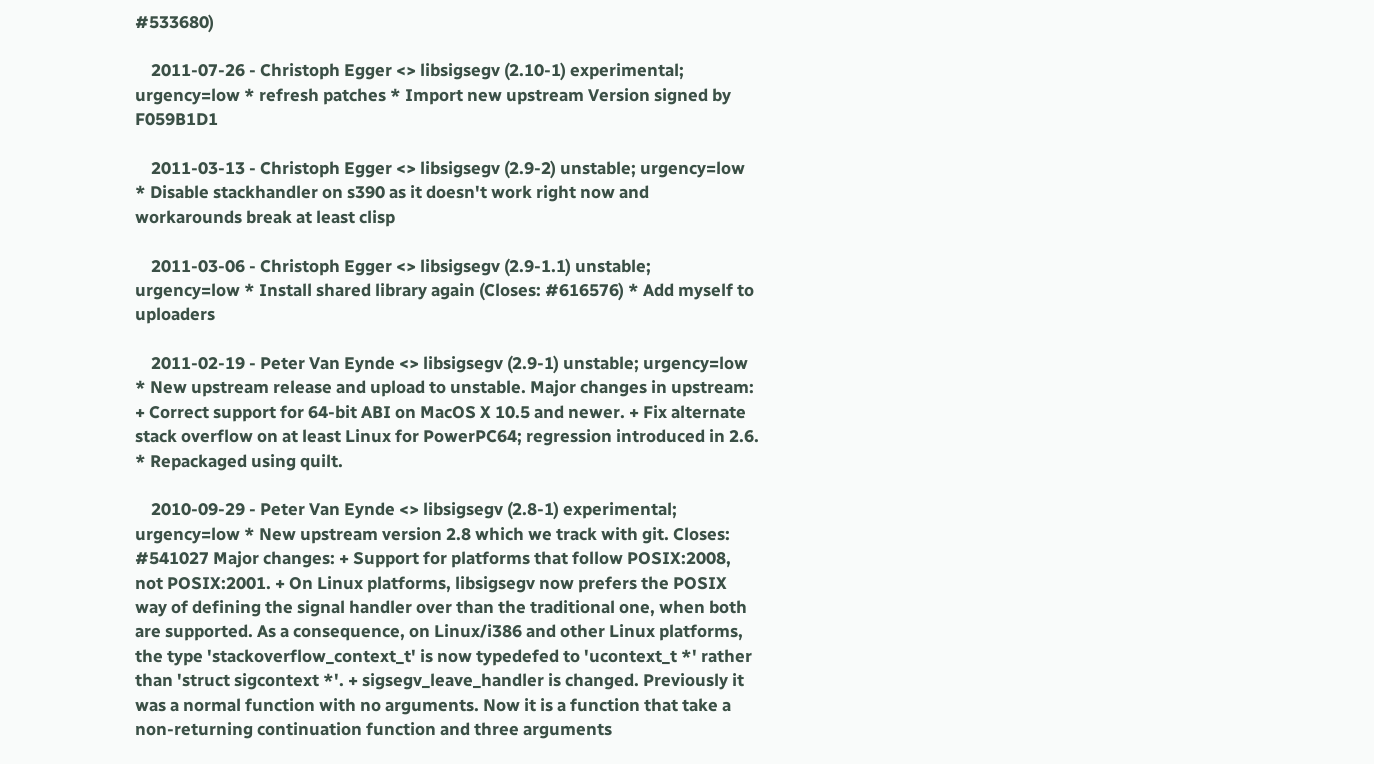#533680)

    2011-07-26 - Christoph Egger <> libsigsegv (2.10-1) experimental; urgency=low * refresh patches * Import new upstream Version signed by F059B1D1

    2011-03-13 - Christoph Egger <> libsigsegv (2.9-2) unstable; urgency=low * Disable stackhandler on s390 as it doesn't work right now and workarounds break at least clisp

    2011-03-06 - Christoph Egger <> libsigsegv (2.9-1.1) unstable; urgency=low * Install shared library again (Closes: #616576) * Add myself to uploaders

    2011-02-19 - Peter Van Eynde <> libsigsegv (2.9-1) unstable; urgency=low * New upstream release and upload to unstable. Major changes in upstream: + Correct support for 64-bit ABI on MacOS X 10.5 and newer. + Fix alternate stack overflow on at least Linux for PowerPC64; regression introduced in 2.6. * Repackaged using quilt.

    2010-09-29 - Peter Van Eynde <> libsigsegv (2.8-1) experimental; urgency=low * New upstream version 2.8 which we track with git. Closes: #541027 Major changes: + Support for platforms that follow POSIX:2008, not POSIX:2001. + On Linux platforms, libsigsegv now prefers the POSIX way of defining the signal handler over than the traditional one, when both are supported. As a consequence, on Linux/i386 and other Linux platforms, the type 'stackoverflow_context_t' is now typedefed to 'ucontext_t *' rather than 'struct sigcontext *'. + sigsegv_leave_handler is changed. Previously it was a normal function with no arguments. Now it is a function that take a non-returning continuation function and three arguments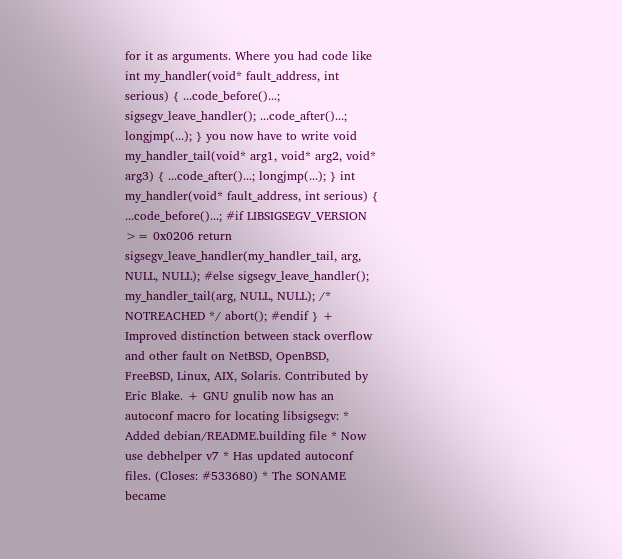for it as arguments. Where you had code like int my_handler(void* fault_address, int serious) { ...code_before()...; sigsegv_leave_handler(); ...code_after()...; longjmp(...); } you now have to write void my_handler_tail(void* arg1, void* arg2, void* arg3) { ...code_after()...; longjmp(...); } int my_handler(void* fault_address, int serious) { ...code_before()...; #if LIBSIGSEGV_VERSION >= 0x0206 return sigsegv_leave_handler(my_handler_tail, arg, NULL, NULL); #else sigsegv_leave_handler(); my_handler_tail(arg, NULL, NULL); /* NOTREACHED */ abort(); #endif } + Improved distinction between stack overflow and other fault on NetBSD, OpenBSD, FreeBSD, Linux, AIX, Solaris. Contributed by Eric Blake. + GNU gnulib now has an autoconf macro for locating libsigsegv: * Added debian/README.building file * Now use debhelper v7 * Has updated autoconf files. (Closes: #533680) * The SONAME became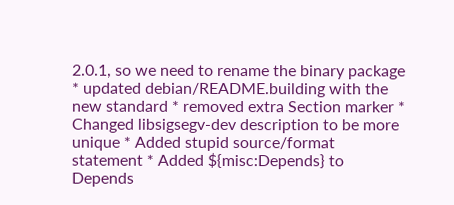2.0.1, so we need to rename the binary package * updated debian/README.building with the new standard * removed extra Section marker * Changed libsigsegv-dev description to be more unique * Added stupid source/format statement * Added ${misc:Depends} to Depends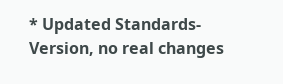* Updated Standards-Version, no real changes